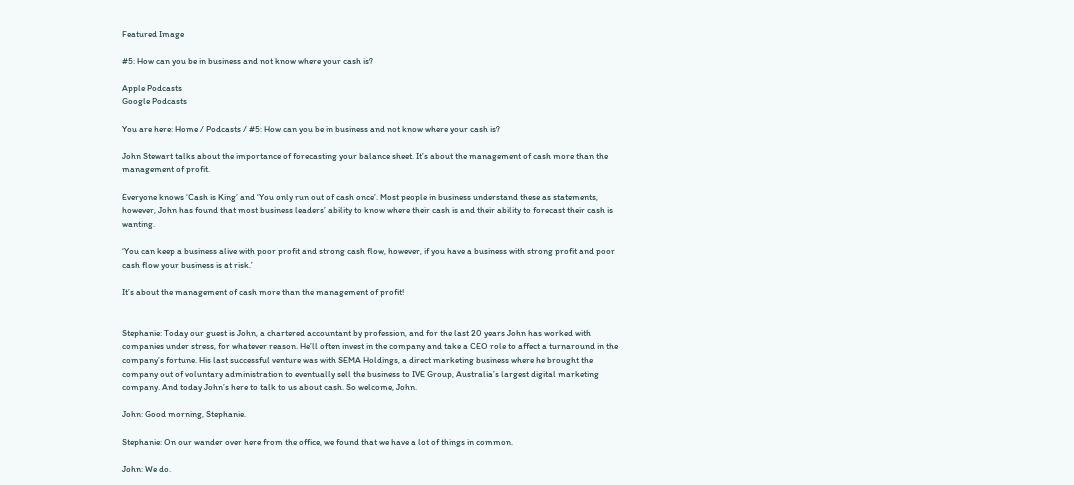Featured Image

#5: How can you be in business and not know where your cash is?

Apple Podcasts
Google Podcasts

You are here: Home / Podcasts / #5: How can you be in business and not know where your cash is?

John Stewart talks about the importance of forecasting your balance sheet. It’s about the management of cash more than the management of profit.

Everyone knows ‘Cash is King’ and ‘You only run out of cash once’. Most people in business understand these as statements, however, John has found that most business leaders’ ability to know where their cash is and their ability to forecast their cash is wanting.

‘You can keep a business alive with poor profit and strong cash flow, however, if you have a business with strong profit and poor cash flow your business is at risk.’

It’s about the management of cash more than the management of profit!


Stephanie: Today our guest is John, a chartered accountant by profession, and for the last 20 years John has worked with companies under stress, for whatever reason. He’ll often invest in the company and take a CEO role to affect a turnaround in the company’s fortune. His last successful venture was with SEMA Holdings, a direct marketing business where he brought the company out of voluntary administration to eventually sell the business to IVE Group, Australia’s largest digital marketing company. And today John’s here to talk to us about cash. So welcome, John.

John: Good morning, Stephanie.

Stephanie: On our wander over here from the office, we found that we have a lot of things in common.

John: We do.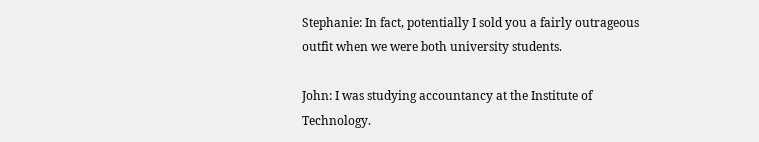Stephanie: In fact, potentially I sold you a fairly outrageous outfit when we were both university students.

John: I was studying accountancy at the Institute of Technology.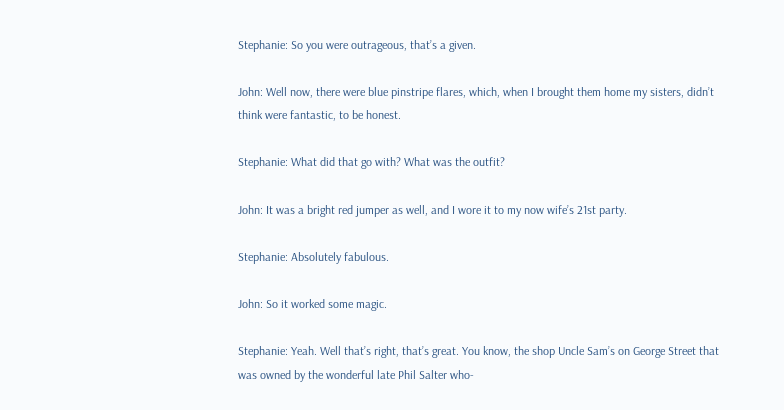Stephanie: So you were outrageous, that’s a given.

John: Well now, there were blue pinstripe flares, which, when I brought them home my sisters, didn’t think were fantastic, to be honest.

Stephanie: What did that go with? What was the outfit?

John: It was a bright red jumper as well, and I wore it to my now wife’s 21st party.

Stephanie: Absolutely fabulous.

John: So it worked some magic.

Stephanie: Yeah. Well that’s right, that’s great. You know, the shop Uncle Sam’s on George Street that was owned by the wonderful late Phil Salter who-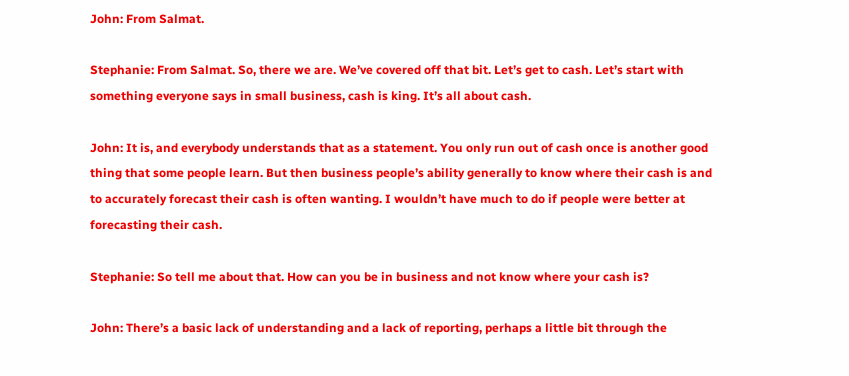John: From Salmat.

Stephanie: From Salmat. So, there we are. We’ve covered off that bit. Let’s get to cash. Let’s start with something everyone says in small business, cash is king. It’s all about cash.

John: It is, and everybody understands that as a statement. You only run out of cash once is another good thing that some people learn. But then business people’s ability generally to know where their cash is and to accurately forecast their cash is often wanting. I wouldn’t have much to do if people were better at forecasting their cash.

Stephanie: So tell me about that. How can you be in business and not know where your cash is?

John: There’s a basic lack of understanding and a lack of reporting, perhaps a little bit through the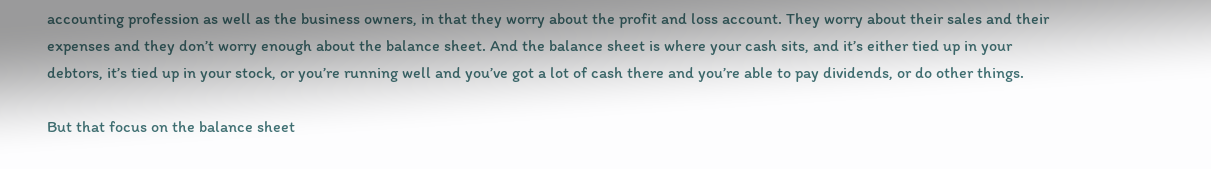accounting profession as well as the business owners, in that they worry about the profit and loss account. They worry about their sales and their expenses and they don’t worry enough about the balance sheet. And the balance sheet is where your cash sits, and it’s either tied up in your debtors, it’s tied up in your stock, or you’re running well and you’ve got a lot of cash there and you’re able to pay dividends, or do other things.

But that focus on the balance sheet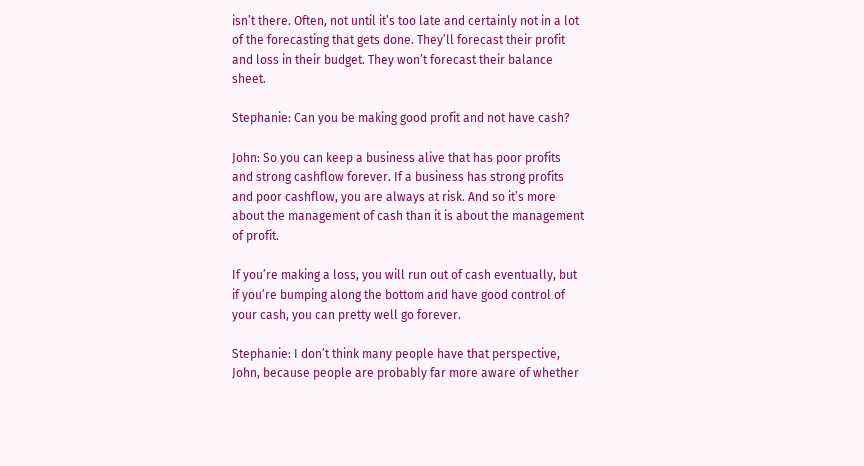isn’t there. Often, not until it’s too late and certainly not in a lot of the forecasting that gets done. They’ll forecast their profit and loss in their budget. They won’t forecast their balance sheet.

Stephanie: Can you be making good profit and not have cash?

John: So you can keep a business alive that has poor profits and strong cashflow forever. If a business has strong profits and poor cashflow, you are always at risk. And so it’s more about the management of cash than it is about the management of profit.

If you’re making a loss, you will run out of cash eventually, but if you’re bumping along the bottom and have good control of your cash, you can pretty well go forever.

Stephanie: I don’t think many people have that perspective, John, because people are probably far more aware of whether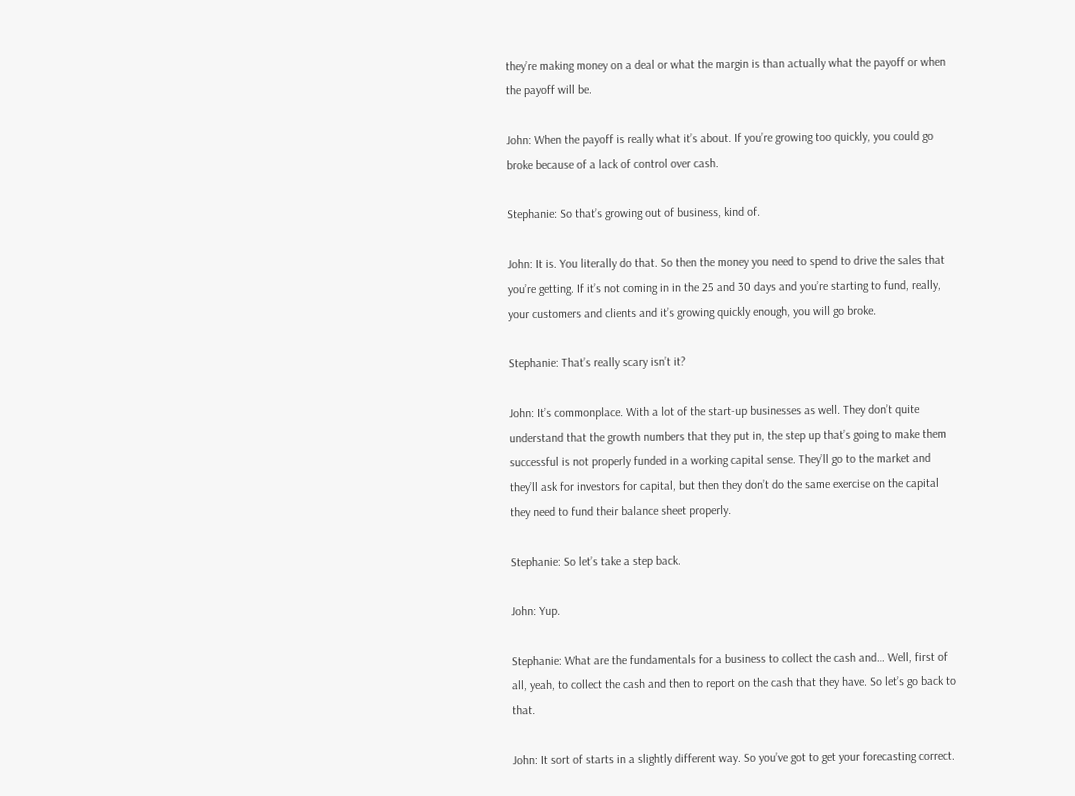they’re making money on a deal or what the margin is than actually what the payoff or when the payoff will be.

John: When the payoff is really what it’s about. If you’re growing too quickly, you could go broke because of a lack of control over cash.

Stephanie: So that’s growing out of business, kind of.

John: It is. You literally do that. So then the money you need to spend to drive the sales that you’re getting. If it’s not coming in in the 25 and 30 days and you’re starting to fund, really, your customers and clients and it’s growing quickly enough, you will go broke.

Stephanie: That’s really scary isn’t it?

John: It’s commonplace. With a lot of the start-up businesses as well. They don’t quite understand that the growth numbers that they put in, the step up that’s going to make them successful is not properly funded in a working capital sense. They’ll go to the market and they’ll ask for investors for capital, but then they don’t do the same exercise on the capital they need to fund their balance sheet properly.

Stephanie: So let’s take a step back.

John: Yup.

Stephanie: What are the fundamentals for a business to collect the cash and… Well, first of all, yeah, to collect the cash and then to report on the cash that they have. So let’s go back to that.

John: It sort of starts in a slightly different way. So you’ve got to get your forecasting correct.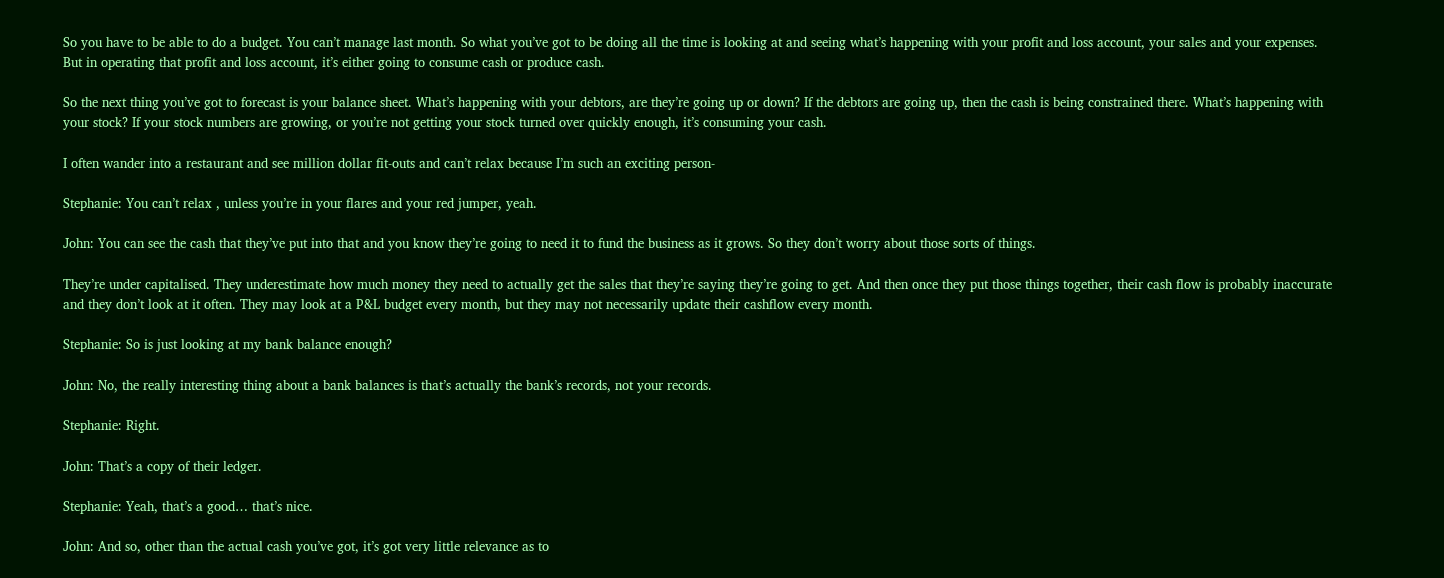So you have to be able to do a budget. You can’t manage last month. So what you’ve got to be doing all the time is looking at and seeing what’s happening with your profit and loss account, your sales and your expenses. But in operating that profit and loss account, it’s either going to consume cash or produce cash.

So the next thing you’ve got to forecast is your balance sheet. What’s happening with your debtors, are they’re going up or down? If the debtors are going up, then the cash is being constrained there. What’s happening with your stock? If your stock numbers are growing, or you’re not getting your stock turned over quickly enough, it’s consuming your cash.

I often wander into a restaurant and see million dollar fit-outs and can’t relax because I’m such an exciting person-

Stephanie: You can’t relax , unless you’re in your flares and your red jumper, yeah.

John: You can see the cash that they’ve put into that and you know they’re going to need it to fund the business as it grows. So they don’t worry about those sorts of things.

They’re under capitalised. They underestimate how much money they need to actually get the sales that they’re saying they’re going to get. And then once they put those things together, their cash flow is probably inaccurate and they don’t look at it often. They may look at a P&L budget every month, but they may not necessarily update their cashflow every month.

Stephanie: So is just looking at my bank balance enough?

John: No, the really interesting thing about a bank balances is that’s actually the bank’s records, not your records.

Stephanie: Right.

John: That’s a copy of their ledger.

Stephanie: Yeah, that’s a good… that’s nice.

John: And so, other than the actual cash you’ve got, it’s got very little relevance as to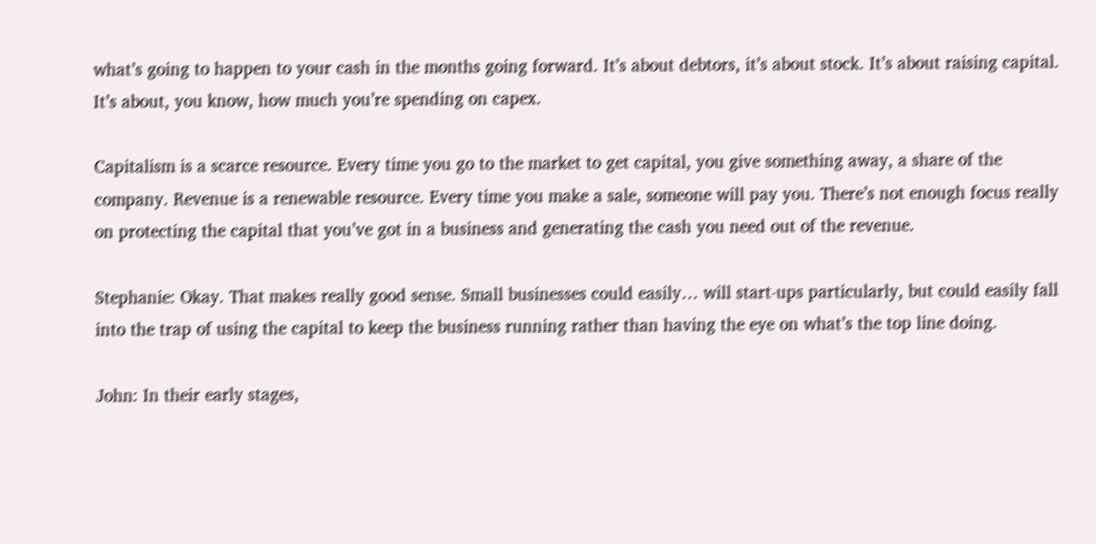what’s going to happen to your cash in the months going forward. It’s about debtors, it’s about stock. It’s about raising capital. It’s about, you know, how much you’re spending on capex.

Capitalism is a scarce resource. Every time you go to the market to get capital, you give something away, a share of the company. Revenue is a renewable resource. Every time you make a sale, someone will pay you. There’s not enough focus really on protecting the capital that you’ve got in a business and generating the cash you need out of the revenue.

Stephanie: Okay. That makes really good sense. Small businesses could easily… will start-ups particularly, but could easily fall into the trap of using the capital to keep the business running rather than having the eye on what’s the top line doing.

John: In their early stages,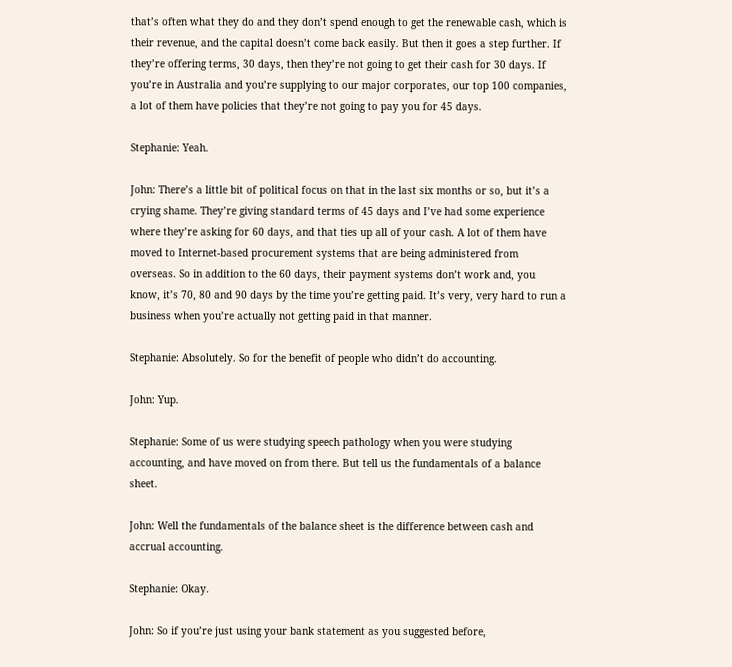that’s often what they do and they don’t spend enough to get the renewable cash, which is their revenue, and the capital doesn’t come back easily. But then it goes a step further. If they’re offering terms, 30 days, then they’re not going to get their cash for 30 days. If you’re in Australia and you’re supplying to our major corporates, our top 100 companies, a lot of them have policies that they’re not going to pay you for 45 days.

Stephanie: Yeah.

John: There’s a little bit of political focus on that in the last six months or so, but it’s a crying shame. They’re giving standard terms of 45 days and I’ve had some experience where they’re asking for 60 days, and that ties up all of your cash. A lot of them have moved to Internet-based procurement systems that are being administered from overseas. So in addition to the 60 days, their payment systems don’t work and, you know, it’s 70, 80 and 90 days by the time you’re getting paid. It’s very, very hard to run a business when you’re actually not getting paid in that manner.

Stephanie: Absolutely. So for the benefit of people who didn’t do accounting.

John: Yup.

Stephanie: Some of us were studying speech pathology when you were studying accounting, and have moved on from there. But tell us the fundamentals of a balance sheet.

John: Well the fundamentals of the balance sheet is the difference between cash and accrual accounting.

Stephanie: Okay.

John: So if you’re just using your bank statement as you suggested before,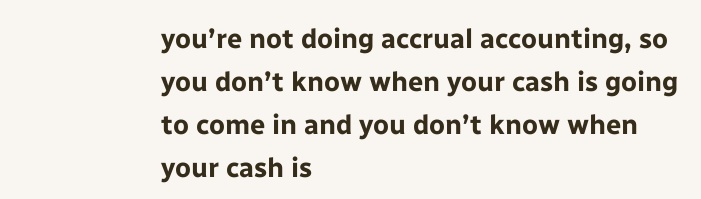you’re not doing accrual accounting, so you don’t know when your cash is going to come in and you don’t know when your cash is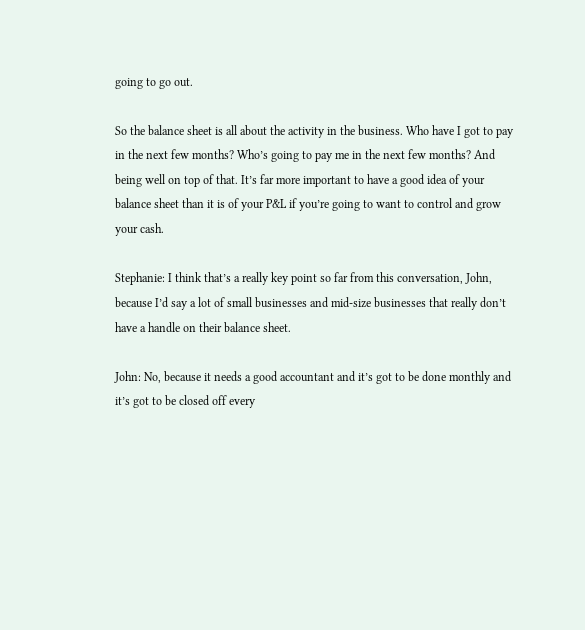going to go out.

So the balance sheet is all about the activity in the business. Who have I got to pay in the next few months? Who’s going to pay me in the next few months? And being well on top of that. It’s far more important to have a good idea of your balance sheet than it is of your P&L if you’re going to want to control and grow your cash.

Stephanie: I think that’s a really key point so far from this conversation, John, because I’d say a lot of small businesses and mid-size businesses that really don’t have a handle on their balance sheet.

John: No, because it needs a good accountant and it’s got to be done monthly and it’s got to be closed off every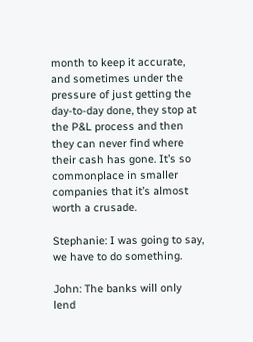month to keep it accurate, and sometimes under the pressure of just getting the day-to-day done, they stop at the P&L process and then they can never find where their cash has gone. It’s so commonplace in smaller companies that it’s almost worth a crusade.

Stephanie: I was going to say, we have to do something.

John: The banks will only lend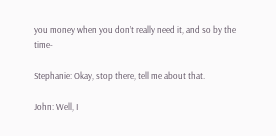you money when you don’t really need it, and so by the time-

Stephanie: Okay, stop there, tell me about that.

John: Well, I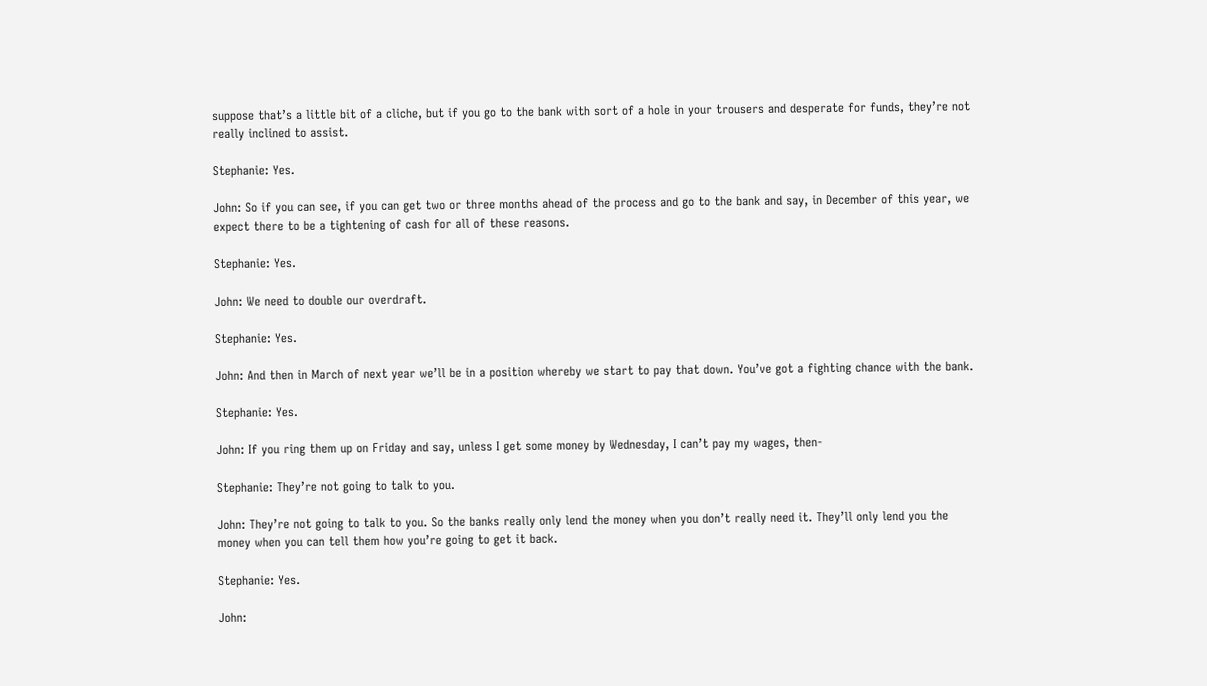suppose that’s a little bit of a cliche, but if you go to the bank with sort of a hole in your trousers and desperate for funds, they’re not really inclined to assist.

Stephanie: Yes.

John: So if you can see, if you can get two or three months ahead of the process and go to the bank and say, in December of this year, we expect there to be a tightening of cash for all of these reasons.

Stephanie: Yes.

John: We need to double our overdraft.

Stephanie: Yes.

John: And then in March of next year we’ll be in a position whereby we start to pay that down. You’ve got a fighting chance with the bank.

Stephanie: Yes.

John: If you ring them up on Friday and say, unless I get some money by Wednesday, I can’t pay my wages, then-

Stephanie: They’re not going to talk to you.

John: They’re not going to talk to you. So the banks really only lend the money when you don’t really need it. They’ll only lend you the money when you can tell them how you’re going to get it back.

Stephanie: Yes.

John: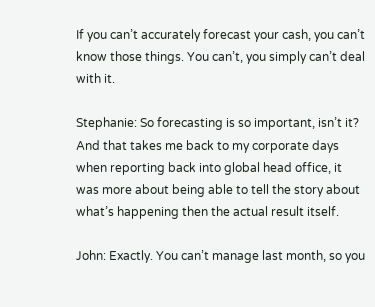If you can’t accurately forecast your cash, you can’t know those things. You can’t, you simply can’t deal with it.

Stephanie: So forecasting is so important, isn’t it? And that takes me back to my corporate days when reporting back into global head office, it was more about being able to tell the story about what’s happening then the actual result itself.

John: Exactly. You can’t manage last month, so you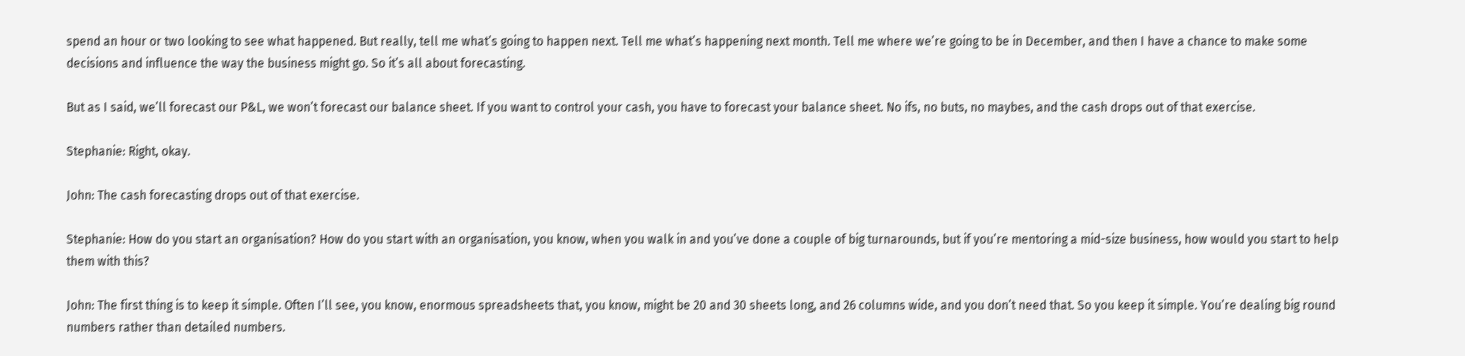spend an hour or two looking to see what happened. But really, tell me what’s going to happen next. Tell me what’s happening next month. Tell me where we’re going to be in December, and then I have a chance to make some decisions and influence the way the business might go. So it’s all about forecasting.

But as I said, we’ll forecast our P&L, we won’t forecast our balance sheet. If you want to control your cash, you have to forecast your balance sheet. No ifs, no buts, no maybes, and the cash drops out of that exercise.

Stephanie: Right, okay.

John: The cash forecasting drops out of that exercise.

Stephanie: How do you start an organisation? How do you start with an organisation, you know, when you walk in and you’ve done a couple of big turnarounds, but if you’re mentoring a mid-size business, how would you start to help them with this?

John: The first thing is to keep it simple. Often I’ll see, you know, enormous spreadsheets that, you know, might be 20 and 30 sheets long, and 26 columns wide, and you don’t need that. So you keep it simple. You’re dealing big round numbers rather than detailed numbers.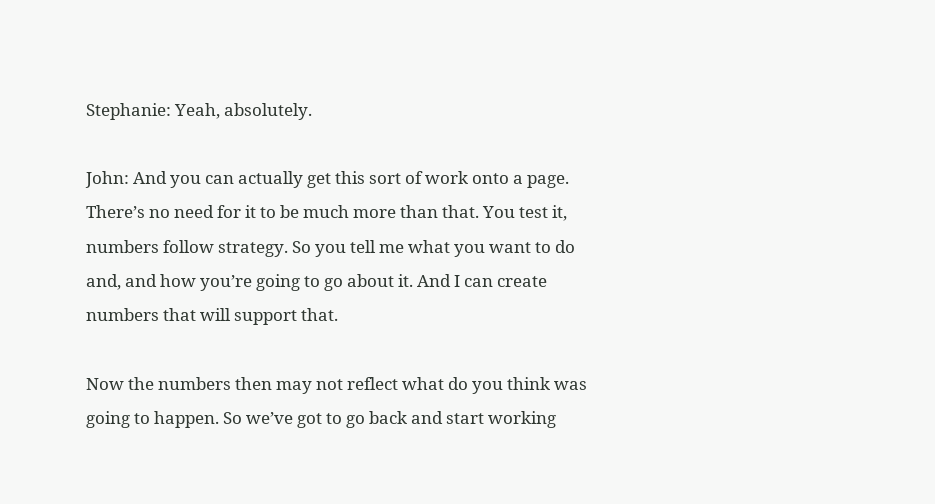Stephanie: Yeah, absolutely.

John: And you can actually get this sort of work onto a page. There’s no need for it to be much more than that. You test it, numbers follow strategy. So you tell me what you want to do and, and how you’re going to go about it. And I can create numbers that will support that.

Now the numbers then may not reflect what do you think was going to happen. So we’ve got to go back and start working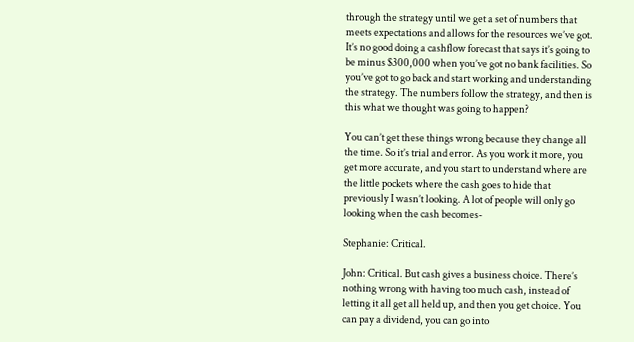through the strategy until we get a set of numbers that meets expectations and allows for the resources we’ve got. It’s no good doing a cashflow forecast that says it’s going to be minus $300,000 when you’ve got no bank facilities. So you’ve got to go back and start working and understanding the strategy. The numbers follow the strategy, and then is this what we thought was going to happen?

You can’t get these things wrong because they change all the time. So it’s trial and error. As you work it more, you get more accurate, and you start to understand where are the little pockets where the cash goes to hide that previously I wasn’t looking. A lot of people will only go looking when the cash becomes-

Stephanie: Critical.

John: Critical. But cash gives a business choice. There’s nothing wrong with having too much cash, instead of letting it all get all held up, and then you get choice. You can pay a dividend, you can go into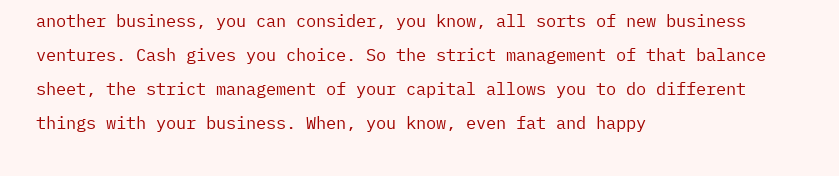another business, you can consider, you know, all sorts of new business ventures. Cash gives you choice. So the strict management of that balance sheet, the strict management of your capital allows you to do different things with your business. When, you know, even fat and happy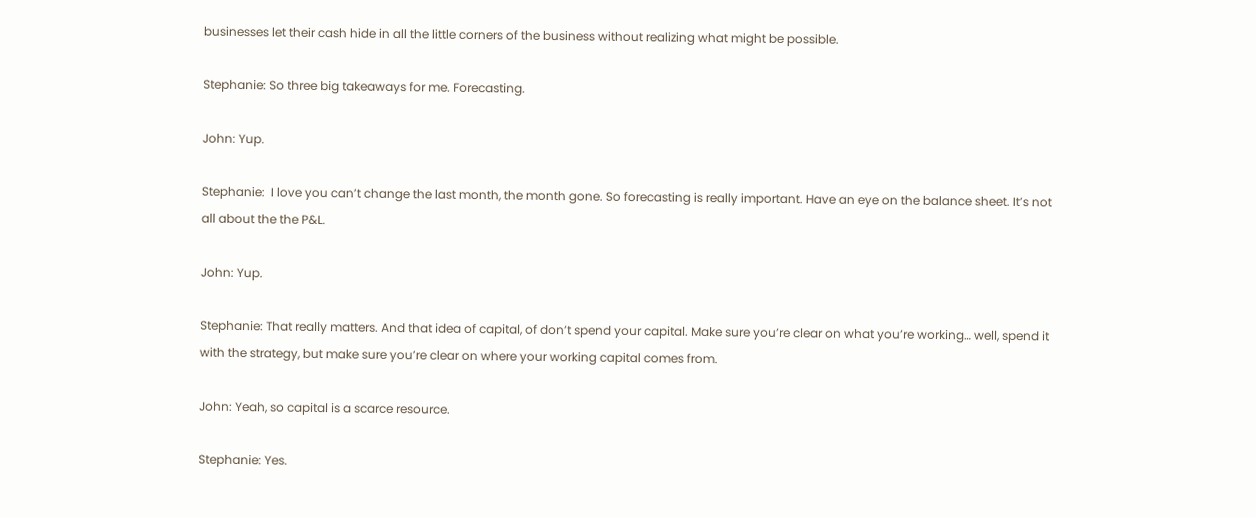businesses let their cash hide in all the little corners of the business without realizing what might be possible.

Stephanie: So three big takeaways for me. Forecasting.

John: Yup.

Stephanie:  I love you can’t change the last month, the month gone. So forecasting is really important. Have an eye on the balance sheet. It’s not all about the the P&L.

John: Yup.

Stephanie: That really matters. And that idea of capital, of don’t spend your capital. Make sure you’re clear on what you’re working… well, spend it with the strategy, but make sure you’re clear on where your working capital comes from.

John: Yeah, so capital is a scarce resource.

Stephanie: Yes.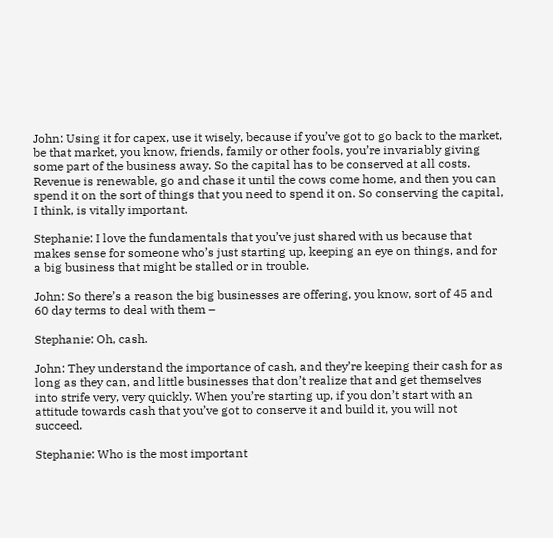John: Using it for capex, use it wisely, because if you’ve got to go back to the market, be that market, you know, friends, family or other fools, you’re invariably giving some part of the business away. So the capital has to be conserved at all costs. Revenue is renewable, go and chase it until the cows come home, and then you can spend it on the sort of things that you need to spend it on. So conserving the capital, I think, is vitally important.

Stephanie: I love the fundamentals that you’ve just shared with us because that makes sense for someone who’s just starting up, keeping an eye on things, and for a big business that might be stalled or in trouble.

John: So there’s a reason the big businesses are offering, you know, sort of 45 and 60 day terms to deal with them –

Stephanie: Oh, cash.

John: They understand the importance of cash, and they’re keeping their cash for as long as they can, and little businesses that don’t realize that and get themselves into strife very, very quickly. When you’re starting up, if you don’t start with an attitude towards cash that you’ve got to conserve it and build it, you will not succeed.

Stephanie: Who is the most important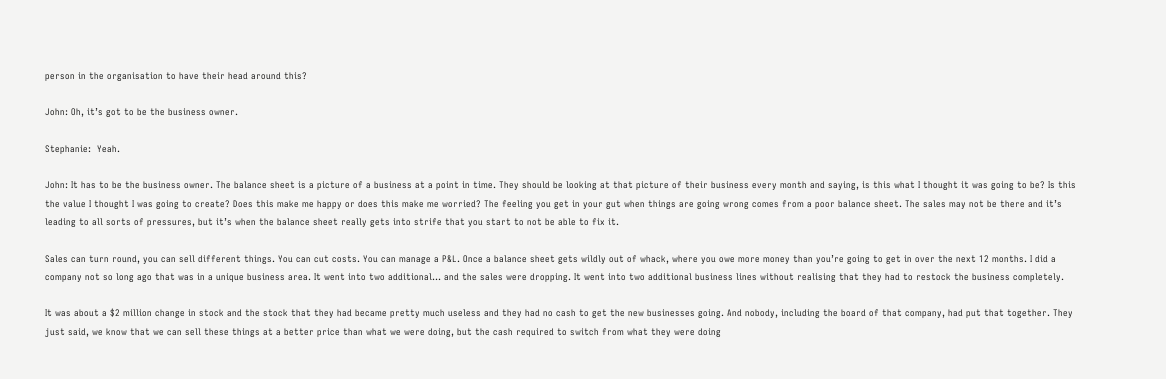person in the organisation to have their head around this?

John: Oh, it’s got to be the business owner.

Stephanie:  Yeah.

John: It has to be the business owner. The balance sheet is a picture of a business at a point in time. They should be looking at that picture of their business every month and saying, is this what I thought it was going to be? Is this the value I thought I was going to create? Does this make me happy or does this make me worried? The feeling you get in your gut when things are going wrong comes from a poor balance sheet. The sales may not be there and it’s leading to all sorts of pressures, but it’s when the balance sheet really gets into strife that you start to not be able to fix it.

Sales can turn round, you can sell different things. You can cut costs. You can manage a P&L. Once a balance sheet gets wildly out of whack, where you owe more money than you’re going to get in over the next 12 months. I did a company not so long ago that was in a unique business area. It went into two additional… and the sales were dropping. It went into two additional business lines without realising that they had to restock the business completely.

It was about a $2 million change in stock and the stock that they had became pretty much useless and they had no cash to get the new businesses going. And nobody, including the board of that company, had put that together. They just said, we know that we can sell these things at a better price than what we were doing, but the cash required to switch from what they were doing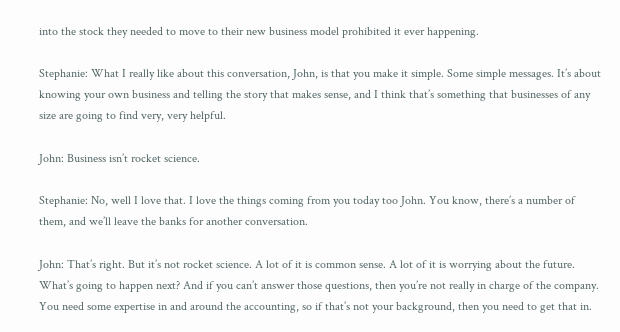into the stock they needed to move to their new business model prohibited it ever happening.

Stephanie: What I really like about this conversation, John, is that you make it simple. Some simple messages. It’s about knowing your own business and telling the story that makes sense, and I think that’s something that businesses of any size are going to find very, very helpful.

John: Business isn’t rocket science.

Stephanie: No, well I love that. I love the things coming from you today too John. You know, there’s a number of them, and we’ll leave the banks for another conversation.

John: That’s right. But it’s not rocket science. A lot of it is common sense. A lot of it is worrying about the future. What’s going to happen next? And if you can’t answer those questions, then you’re not really in charge of the company. You need some expertise in and around the accounting, so if that’s not your background, then you need to get that in.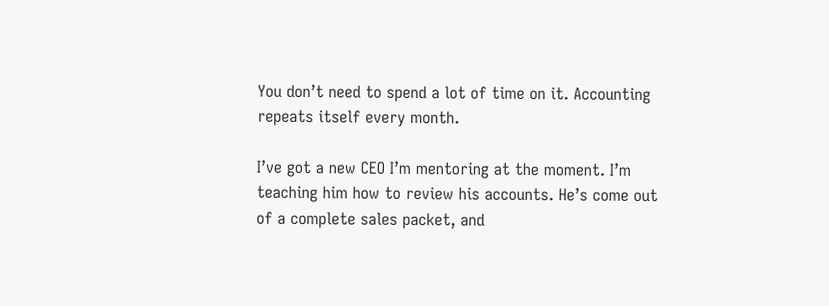You don’t need to spend a lot of time on it. Accounting repeats itself every month.

I’ve got a new CEO I’m mentoring at the moment. I’m teaching him how to review his accounts. He’s come out of a complete sales packet, and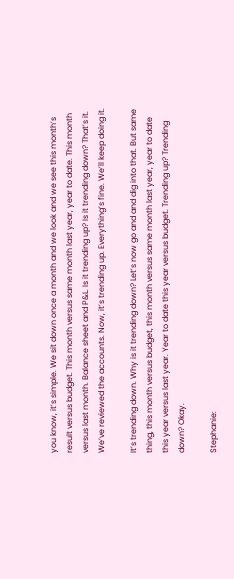you know, it’s simple. We sit down once a month and we look and we see this month’s result versus budget. This month versus same month last year, year to date. This month versus last month. Balance sheet and P&L. Is it trending up? Is it trending down? That’s it. We’ve reviewed the accounts. Now, it’s trending up. Everything’s fine. We’ll keep doing it.

It’s trending down. Why is it trending down? Let’s now go and and dig into that. But same thing, this month versus budget, this month versus same month last year, year to date this year versus last year. Year to date this year versus budget. Trending up? Trending down? Okay.

Stephanie: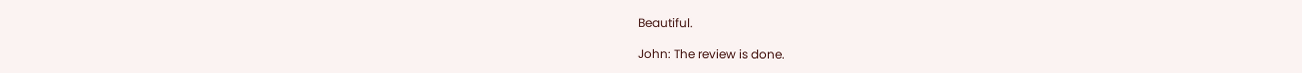Beautiful.

John: The review is done.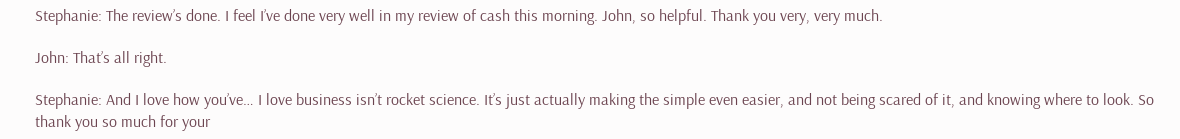Stephanie: The review’s done. I feel I’ve done very well in my review of cash this morning. John, so helpful. Thank you very, very much.

John: That’s all right.

Stephanie: And I love how you’ve… I love business isn’t rocket science. It’s just actually making the simple even easier, and not being scared of it, and knowing where to look. So thank you so much for your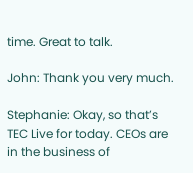time. Great to talk.

John: Thank you very much.

Stephanie: Okay, so that’s TEC Live for today. CEOs are in the business of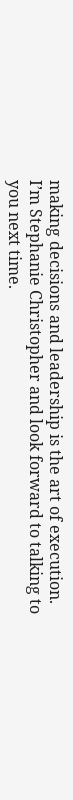making decisions and leadership is the art of execution. I’m Stephanie Christopher and look forward to talking to you next time.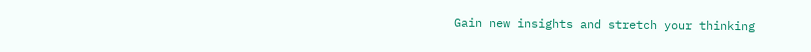Gain new insights and stretch your thinking